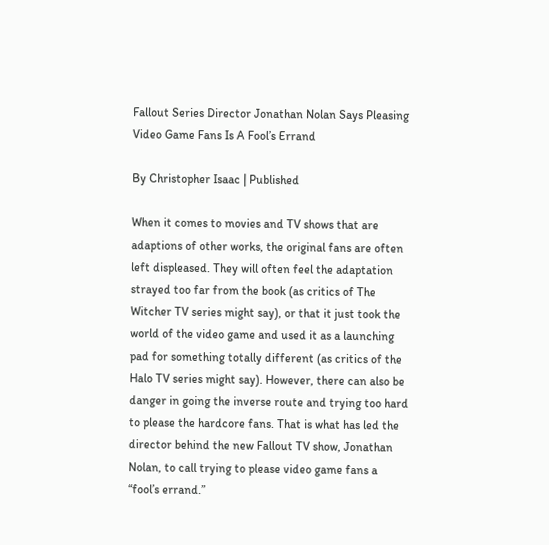Fallout Series Director Jonathan Nolan Says Pleasing Video Game Fans Is A Fool’s Errand

By Christopher Isaac | Published

When it comes to movies and TV shows that are adaptions of other works, the original fans are often left displeased. They will often feel the adaptation strayed too far from the book (as critics of The Witcher TV series might say), or that it just took the world of the video game and used it as a launching pad for something totally different (as critics of the Halo TV series might say). However, there can also be danger in going the inverse route and trying too hard to please the hardcore fans. That is what has led the director behind the new Fallout TV show, Jonathan Nolan, to call trying to please video game fans a “fool’s errand.”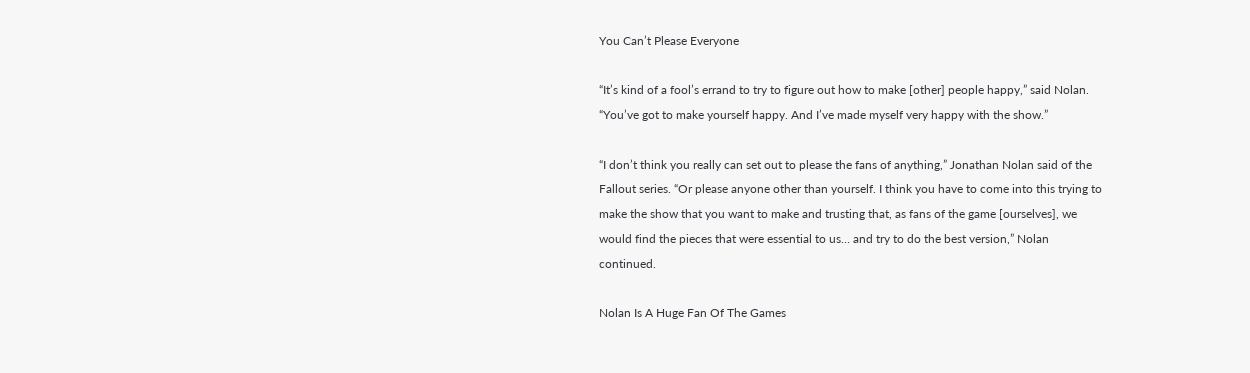You Can’t Please Everyone

“It’s kind of a fool’s errand to try to figure out how to make [other] people happy,” said Nolan. “You’ve got to make yourself happy. And I’ve made myself very happy with the show.”

“I don’t think you really can set out to please the fans of anything,” Jonathan Nolan said of the Fallout series. “Or please anyone other than yourself. I think you have to come into this trying to make the show that you want to make and trusting that, as fans of the game [ourselves], we would find the pieces that were essential to us… and try to do the best version,” Nolan continued.

Nolan Is A Huge Fan Of The Games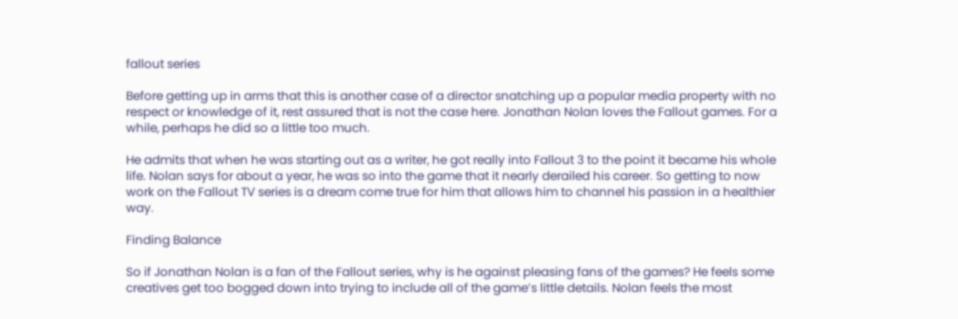fallout series

Before getting up in arms that this is another case of a director snatching up a popular media property with no respect or knowledge of it, rest assured that is not the case here. Jonathan Nolan loves the Fallout games. For a while, perhaps he did so a little too much.

He admits that when he was starting out as a writer, he got really into Fallout 3 to the point it became his whole life. Nolan says for about a year, he was so into the game that it nearly derailed his career. So getting to now work on the Fallout TV series is a dream come true for him that allows him to channel his passion in a healthier way.

Finding Balance

So if Jonathan Nolan is a fan of the Fallout series, why is he against pleasing fans of the games? He feels some creatives get too bogged down into trying to include all of the game’s little details. Nolan feels the most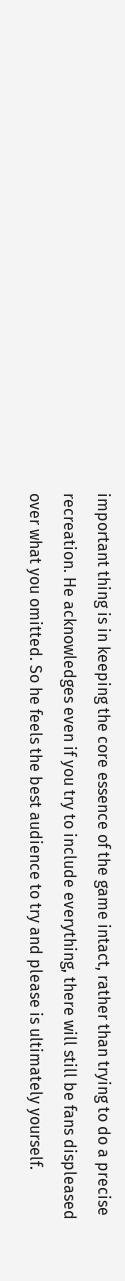important thing is in keeping the core essence of the game intact, rather than trying to do a precise recreation. He acknowledges even if you try to include everything, there will still be fans displeased over what you omitted. So he feels the best audience to try and please is ultimately yourself.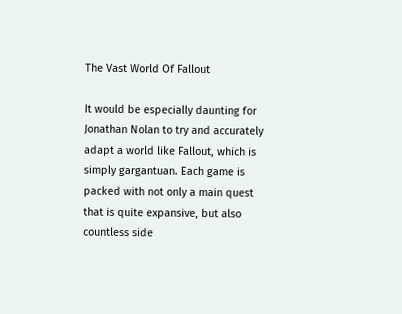The Vast World Of Fallout

It would be especially daunting for Jonathan Nolan to try and accurately adapt a world like Fallout, which is simply gargantuan. Each game is packed with not only a main quest that is quite expansive, but also countless side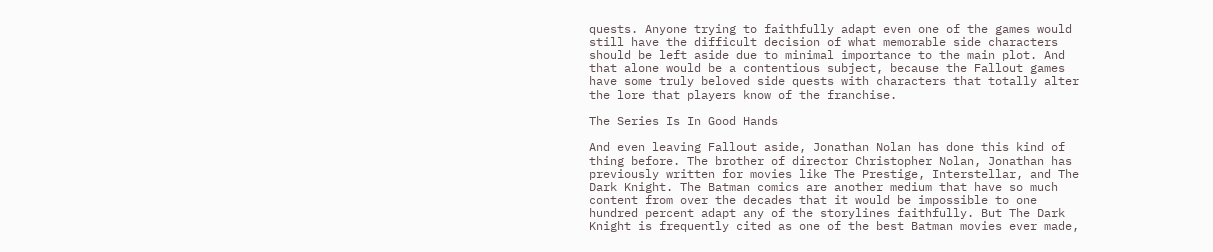quests. Anyone trying to faithfully adapt even one of the games would still have the difficult decision of what memorable side characters should be left aside due to minimal importance to the main plot. And that alone would be a contentious subject, because the Fallout games have some truly beloved side quests with characters that totally alter the lore that players know of the franchise.

The Series Is In Good Hands

And even leaving Fallout aside, Jonathan Nolan has done this kind of thing before. The brother of director Christopher Nolan, Jonathan has previously written for movies like The Prestige, Interstellar, and The Dark Knight. The Batman comics are another medium that have so much content from over the decades that it would be impossible to one hundred percent adapt any of the storylines faithfully. But The Dark Knight is frequently cited as one of the best Batman movies ever made,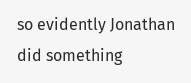so evidently Jonathan did something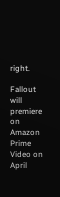right.

Fallout will premiere on Amazon Prime Video on April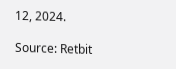12, 2024.

Source: Retbit